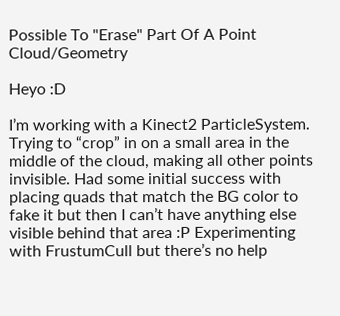Possible To "Erase" Part Of A Point Cloud/Geometry

Heyo :D

I’m working with a Kinect2 ParticleSystem. Trying to “crop” in on a small area in the middle of the cloud, making all other points invisible. Had some initial success with placing quads that match the BG color to fake it but then I can’t have anything else visible behind that area :P Experimenting with FrustumCull but there’s no help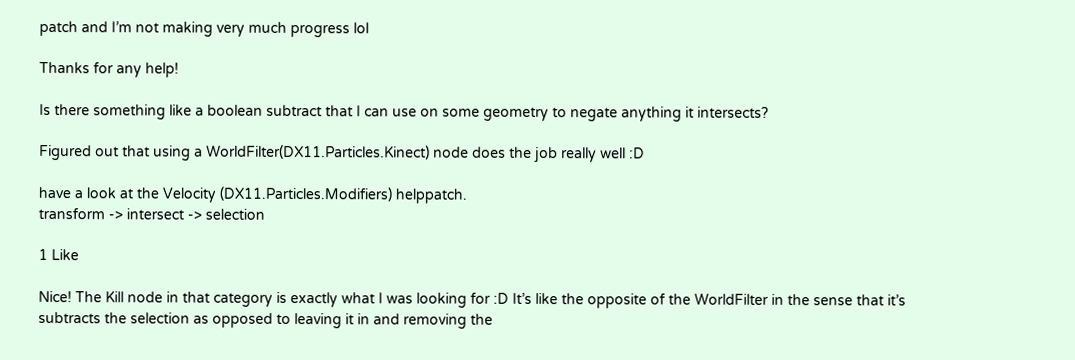patch and I’m not making very much progress lol

Thanks for any help!

Is there something like a boolean subtract that I can use on some geometry to negate anything it intersects?

Figured out that using a WorldFilter(DX11.Particles.Kinect) node does the job really well :D

have a look at the Velocity (DX11.Particles.Modifiers) helppatch.
transform -> intersect -> selection

1 Like

Nice! The Kill node in that category is exactly what I was looking for :D It’s like the opposite of the WorldFilter in the sense that it’s subtracts the selection as opposed to leaving it in and removing the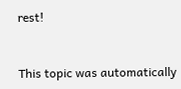rest!


This topic was automatically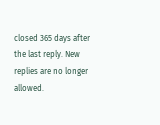closed 365 days after the last reply. New replies are no longer allowed.